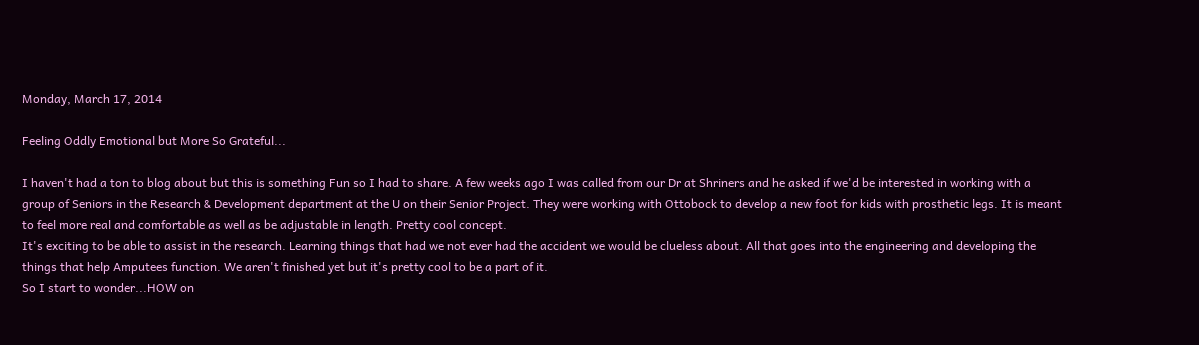Monday, March 17, 2014

Feeling Oddly Emotional but More So Grateful...

I haven't had a ton to blog about but this is something Fun so I had to share. A few weeks ago I was called from our Dr at Shriners and he asked if we'd be interested in working with a group of Seniors in the Research & Development department at the U on their Senior Project. They were working with Ottobock to develop a new foot for kids with prosthetic legs. It is meant to feel more real and comfortable as well as be adjustable in length. Pretty cool concept.
It's exciting to be able to assist in the research. Learning things that had we not ever had the accident we would be clueless about. All that goes into the engineering and developing the things that help Amputees function. We aren't finished yet but it's pretty cool to be a part of it.
So I start to wonder...HOW on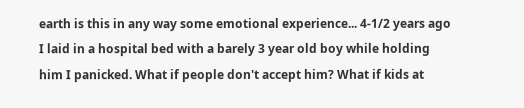earth is this in any way some emotional experience... 4-1/2 years ago I laid in a hospital bed with a barely 3 year old boy while holding him I panicked. What if people don't accept him? What if kids at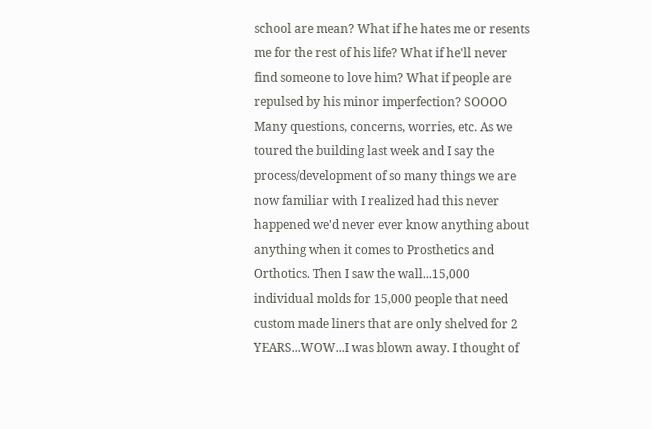school are mean? What if he hates me or resents me for the rest of his life? What if he'll never find someone to love him? What if people are repulsed by his minor imperfection? SOOOO Many questions, concerns, worries, etc. As we toured the building last week and I say the process/development of so many things we are now familiar with I realized had this never happened we'd never ever know anything about anything when it comes to Prosthetics and Orthotics. Then I saw the wall...15,000 individual molds for 15,000 people that need custom made liners that are only shelved for 2 YEARS...WOW...I was blown away. I thought of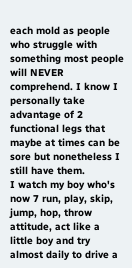each mold as people who struggle with something most people will NEVER comprehend. I know I personally take advantage of 2 functional legs that maybe at times can be sore but nonetheless I still have them.
I watch my boy who's now 7 run, play, skip, jump, hop, throw attitude, act like a little boy and try almost daily to drive a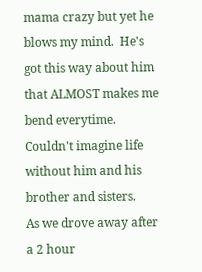mama crazy but yet he blows my mind.  He's got this way about him that ALMOST makes me bend everytime. Couldn't imagine life without him and his brother and sisters.
As we drove away after a 2 hour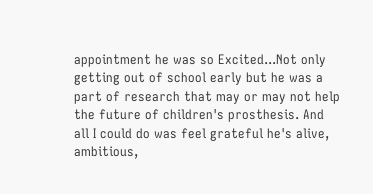appointment he was so Excited...Not only getting out of school early but he was a part of research that may or may not help the future of children's prosthesis. And all I could do was feel grateful he's alive, ambitious,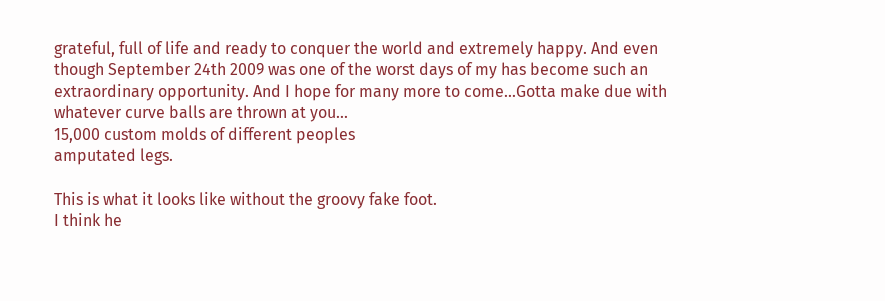grateful, full of life and ready to conquer the world and extremely happy. And even though September 24th 2009 was one of the worst days of my has become such an extraordinary opportunity. And I hope for many more to come...Gotta make due with whatever curve balls are thrown at you...
15,000 custom molds of different peoples
amputated legs.

This is what it looks like without the groovy fake foot.
I think he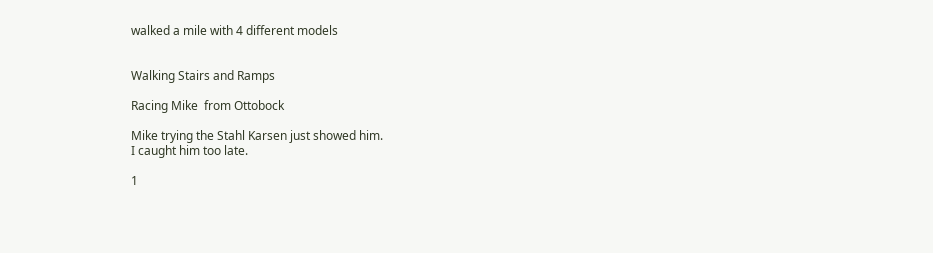walked a mile with 4 different models


Walking Stairs and Ramps

Racing Mike  from Ottobock

Mike trying the Stahl Karsen just showed him.
I caught him too late.

1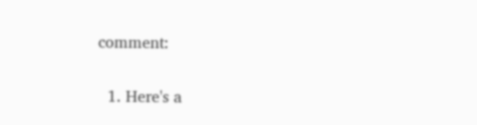comment:

  1. Here's a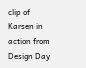clip of Karsen in action from Design Day